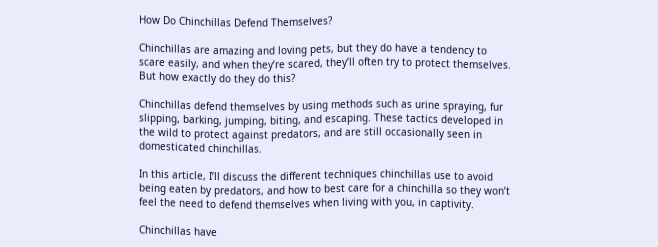How Do Chinchillas Defend Themselves?

Chinchillas are amazing and loving pets, but they do have a tendency to scare easily, and when they’re scared, they’ll often try to protect themselves. But how exactly do they do this?

Chinchillas defend themselves by using methods such as urine spraying, fur slipping, barking, jumping, biting, and escaping. These tactics developed in the wild to protect against predators, and are still occasionally seen in domesticated chinchillas.

In this article, I’ll discuss the different techniques chinchillas use to avoid being eaten by predators, and how to best care for a chinchilla so they won’t feel the need to defend themselves when living with you, in captivity.

Chinchillas have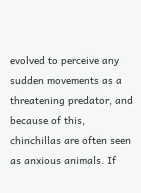evolved to perceive any sudden movements as a threatening predator, and because of this, chinchillas are often seen as anxious animals. If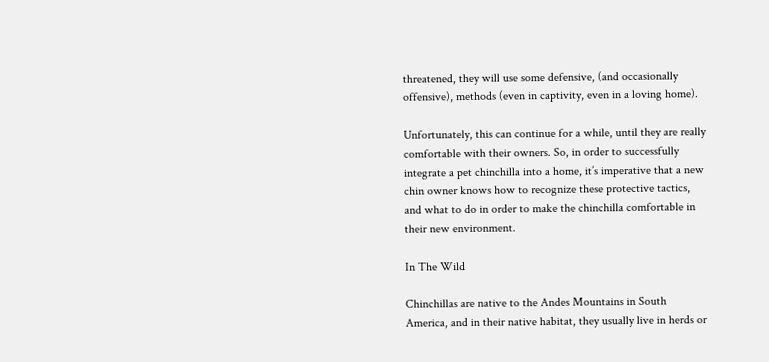threatened, they will use some defensive, (and occasionally offensive), methods (even in captivity, even in a loving home).

Unfortunately, this can continue for a while, until they are really comfortable with their owners. So, in order to successfully integrate a pet chinchilla into a home, it’s imperative that a new chin owner knows how to recognize these protective tactics, and what to do in order to make the chinchilla comfortable in their new environment.

In The Wild

Chinchillas are native to the Andes Mountains in South America, and in their native habitat, they usually live in herds or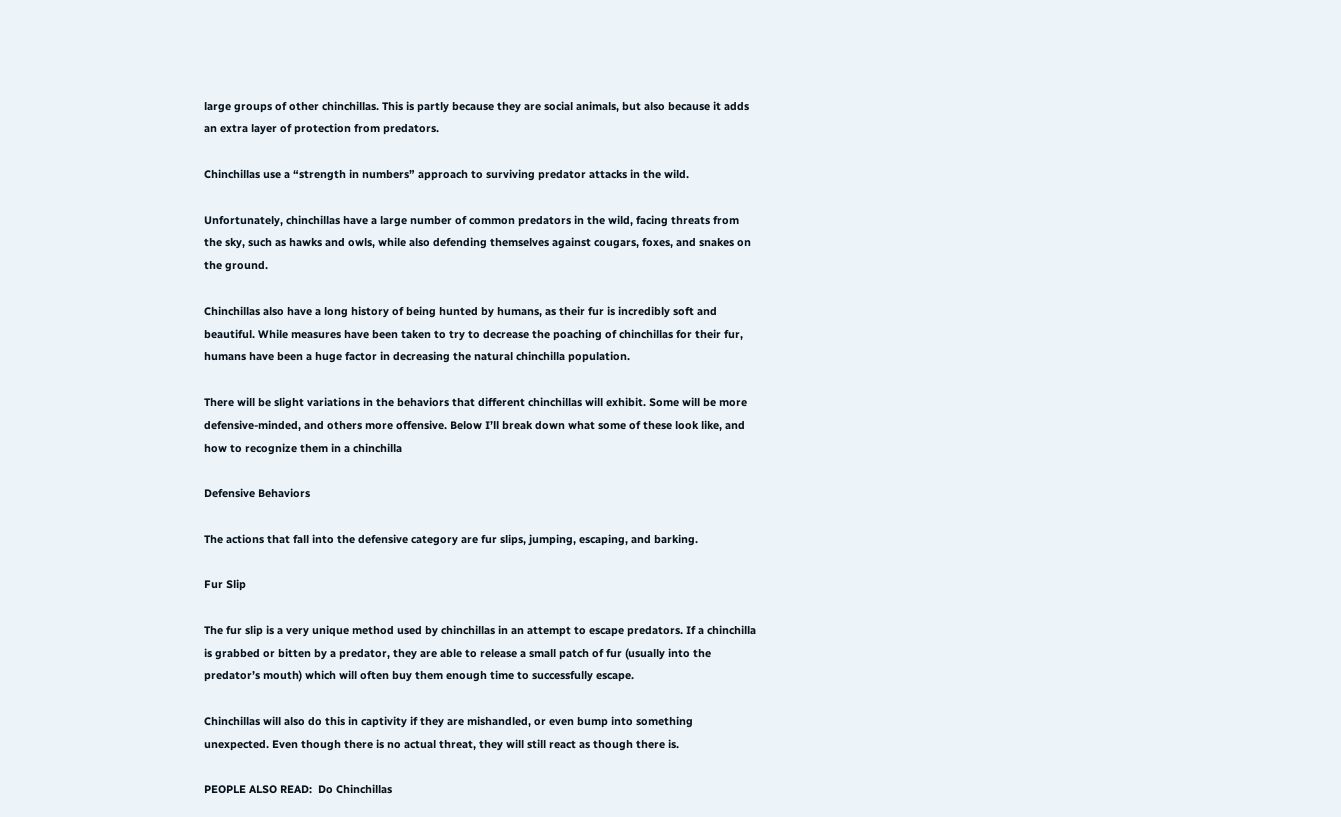large groups of other chinchillas. This is partly because they are social animals, but also because it adds an extra layer of protection from predators.

Chinchillas use a “strength in numbers” approach to surviving predator attacks in the wild.

Unfortunately, chinchillas have a large number of common predators in the wild, facing threats from the sky, such as hawks and owls, while also defending themselves against cougars, foxes, and snakes on the ground.

Chinchillas also have a long history of being hunted by humans, as their fur is incredibly soft and beautiful. While measures have been taken to try to decrease the poaching of chinchillas for their fur, humans have been a huge factor in decreasing the natural chinchilla population.

There will be slight variations in the behaviors that different chinchillas will exhibit. Some will be more defensive-minded, and others more offensive. Below I’ll break down what some of these look like, and how to recognize them in a chinchilla

Defensive Behaviors

The actions that fall into the defensive category are fur slips, jumping, escaping, and barking.

Fur Slip

The fur slip is a very unique method used by chinchillas in an attempt to escape predators. If a chinchilla is grabbed or bitten by a predator, they are able to release a small patch of fur (usually into the predator’s mouth) which will often buy them enough time to successfully escape.

Chinchillas will also do this in captivity if they are mishandled, or even bump into something unexpected. Even though there is no actual threat, they will still react as though there is.

PEOPLE ALSO READ:  Do Chinchillas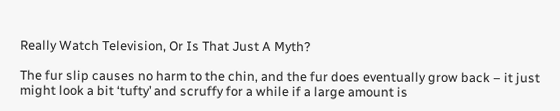Really Watch Television, Or Is That Just A Myth?

The fur slip causes no harm to the chin, and the fur does eventually grow back – it just might look a bit ‘tufty’ and scruffy for a while if a large amount is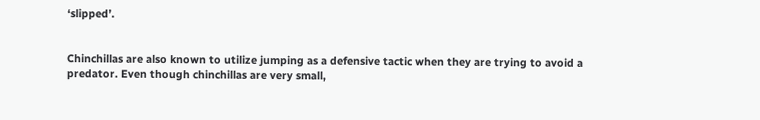‘slipped’.


Chinchillas are also known to utilize jumping as a defensive tactic when they are trying to avoid a predator. Even though chinchillas are very small,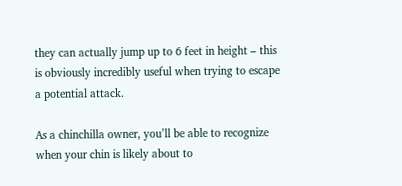they can actually jump up to 6 feet in height – this is obviously incredibly useful when trying to escape a potential attack.

As a chinchilla owner, you’ll be able to recognize when your chin is likely about to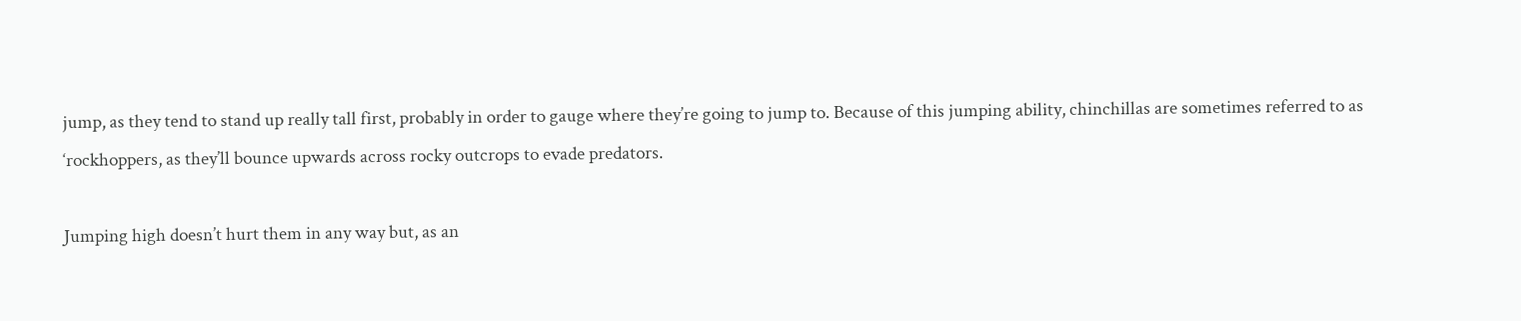jump, as they tend to stand up really tall first, probably in order to gauge where they’re going to jump to. Because of this jumping ability, chinchillas are sometimes referred to as ‘rockhoppers, as they’ll bounce upwards across rocky outcrops to evade predators.

Jumping high doesn’t hurt them in any way but, as an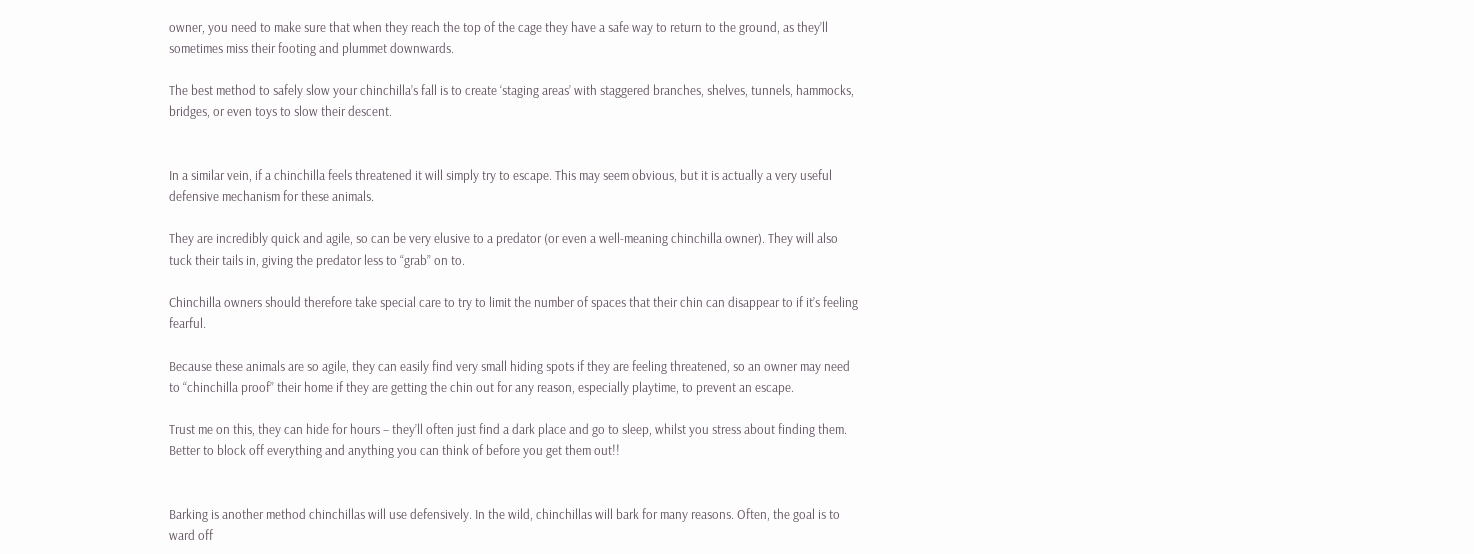owner, you need to make sure that when they reach the top of the cage they have a safe way to return to the ground, as they’ll sometimes miss their footing and plummet downwards.

The best method to safely slow your chinchilla’s fall is to create ‘staging areas’ with staggered branches, shelves, tunnels, hammocks, bridges, or even toys to slow their descent.


In a similar vein, if a chinchilla feels threatened it will simply try to escape. This may seem obvious, but it is actually a very useful defensive mechanism for these animals.

They are incredibly quick and agile, so can be very elusive to a predator (or even a well-meaning chinchilla owner). They will also tuck their tails in, giving the predator less to “grab” on to.

Chinchilla owners should therefore take special care to try to limit the number of spaces that their chin can disappear to if it’s feeling fearful.

Because these animals are so agile, they can easily find very small hiding spots if they are feeling threatened, so an owner may need to “chinchilla proof” their home if they are getting the chin out for any reason, especially playtime, to prevent an escape.

Trust me on this, they can hide for hours – they’ll often just find a dark place and go to sleep, whilst you stress about finding them. Better to block off everything and anything you can think of before you get them out!!


Barking is another method chinchillas will use defensively. In the wild, chinchillas will bark for many reasons. Often, the goal is to ward off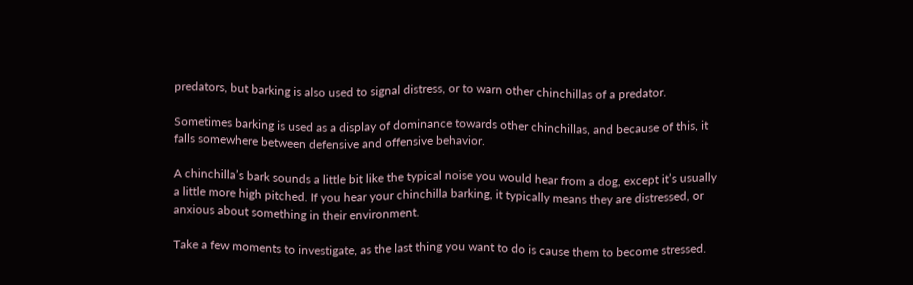predators, but barking is also used to signal distress, or to warn other chinchillas of a predator.

Sometimes barking is used as a display of dominance towards other chinchillas, and because of this, it falls somewhere between defensive and offensive behavior.

A chinchilla’s bark sounds a little bit like the typical noise you would hear from a dog, except it’s usually a little more high pitched. If you hear your chinchilla barking, it typically means they are distressed, or anxious about something in their environment.

Take a few moments to investigate, as the last thing you want to do is cause them to become stressed.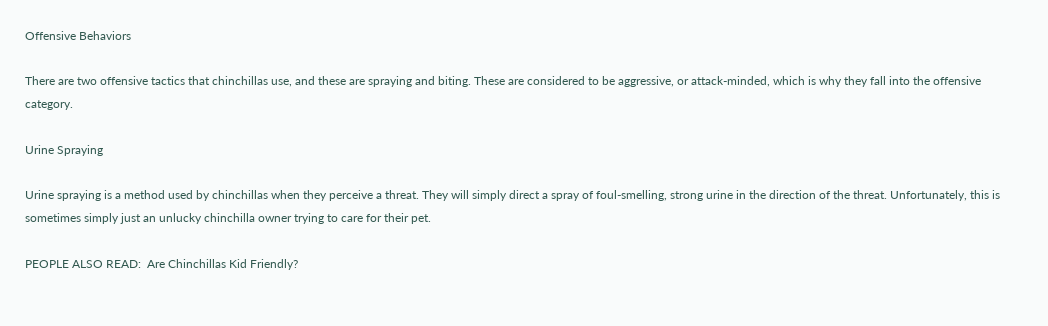Offensive Behaviors

There are two offensive tactics that chinchillas use, and these are spraying and biting. These are considered to be aggressive, or attack-minded, which is why they fall into the offensive category.

Urine Spraying

Urine spraying is a method used by chinchillas when they perceive a threat. They will simply direct a spray of foul-smelling, strong urine in the direction of the threat. Unfortunately, this is sometimes simply just an unlucky chinchilla owner trying to care for their pet.

PEOPLE ALSO READ:  Are Chinchillas Kid Friendly?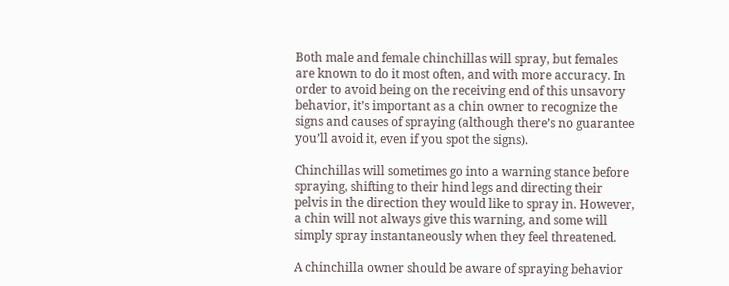Both male and female chinchillas will spray, but females are known to do it most often, and with more accuracy. In order to avoid being on the receiving end of this unsavory behavior, it’s important as a chin owner to recognize the signs and causes of spraying (although there’s no guarantee you’ll avoid it, even if you spot the signs).

Chinchillas will sometimes go into a warning stance before spraying, shifting to their hind legs and directing their pelvis in the direction they would like to spray in. However, a chin will not always give this warning, and some will simply spray instantaneously when they feel threatened.

A chinchilla owner should be aware of spraying behavior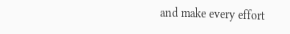and make every effort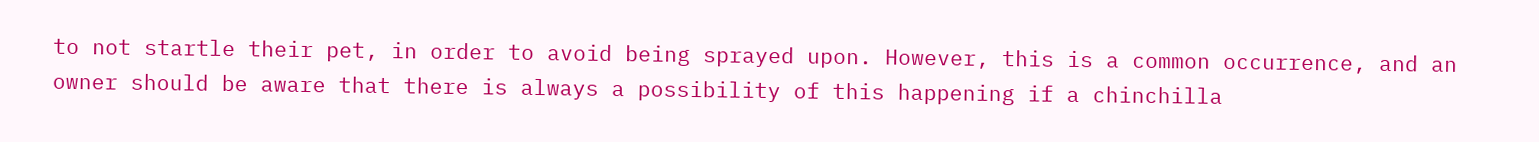to not startle their pet, in order to avoid being sprayed upon. However, this is a common occurrence, and an owner should be aware that there is always a possibility of this happening if a chinchilla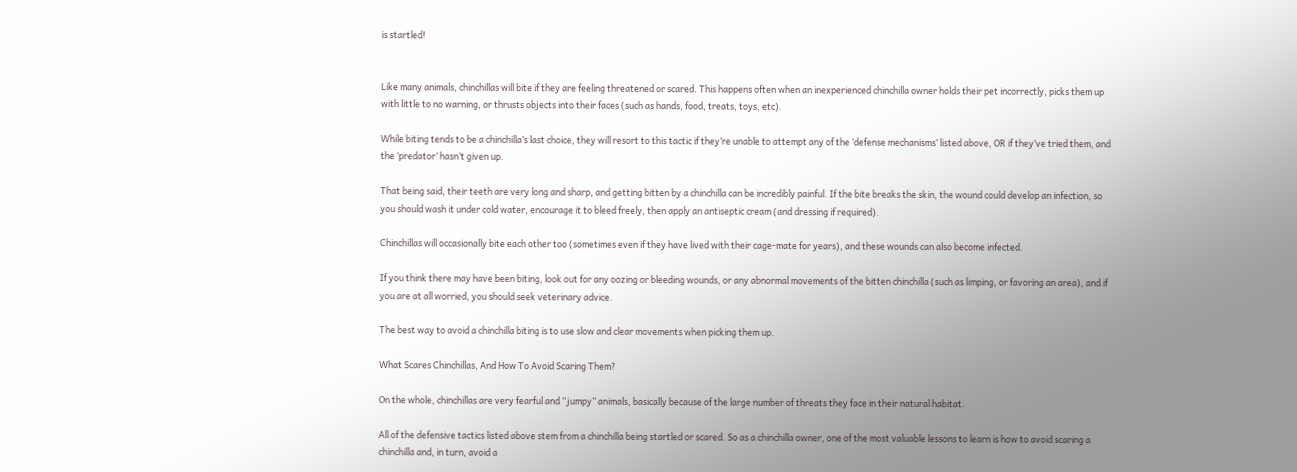is startled!


Like many animals, chinchillas will bite if they are feeling threatened or scared. This happens often when an inexperienced chinchilla owner holds their pet incorrectly, picks them up with little to no warning, or thrusts objects into their faces (such as hands, food, treats, toys, etc).

While biting tends to be a chinchilla’s last choice, they will resort to this tactic if they’re unable to attempt any of the ‘defense mechanisms’ listed above, OR if they’ve tried them, and the ‘predator’ hasn’t given up.

That being said, their teeth are very long and sharp, and getting bitten by a chinchilla can be incredibly painful. If the bite breaks the skin, the wound could develop an infection, so you should wash it under cold water, encourage it to bleed freely, then apply an antiseptic cream (and dressing if required).

Chinchillas will occasionally bite each other too (sometimes even if they have lived with their cage-mate for years), and these wounds can also become infected.

If you think there may have been biting, look out for any oozing or bleeding wounds, or any abnormal movements of the bitten chinchilla (such as limping, or favoring an area), and if you are at all worried, you should seek veterinary advice.

The best way to avoid a chinchilla biting is to use slow and clear movements when picking them up.

What Scares Chinchillas, And How To Avoid Scaring Them?

On the whole, chinchillas are very fearful and “jumpy” animals, basically because of the large number of threats they face in their natural habitat.

All of the defensive tactics listed above stem from a chinchilla being startled or scared. So as a chinchilla owner, one of the most valuable lessons to learn is how to avoid scaring a chinchilla and, in turn, avoid a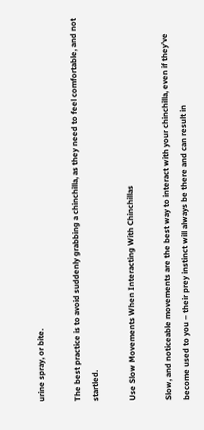urine spray, or bite.

The best practice is to avoid suddenly grabbing a chinchilla, as they need to feel comfortable, and not startled.

Use Slow Movements When Interacting With Chinchillas

Slow, and noticeable movements are the best way to interact with your chinchilla, even if they’ve become used to you – their prey instinct will always be there and can result in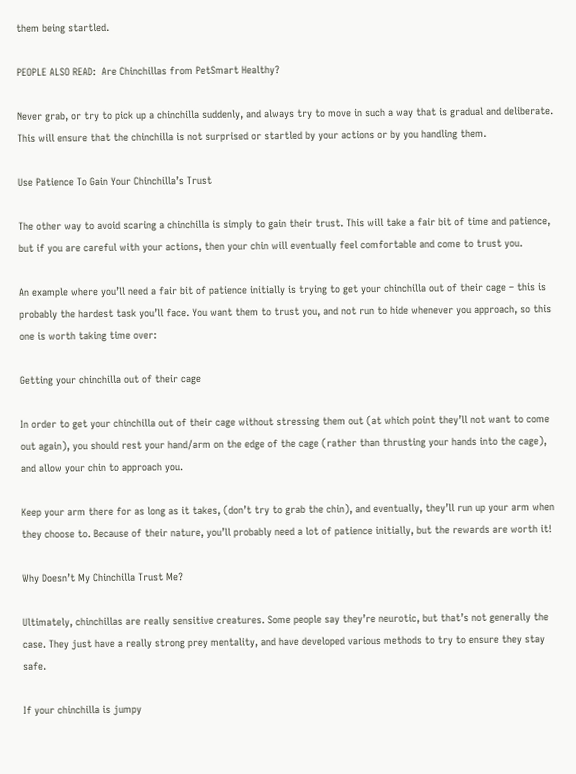them being startled.

PEOPLE ALSO READ:  Are Chinchillas from PetSmart Healthy?

Never grab, or try to pick up a chinchilla suddenly, and always try to move in such a way that is gradual and deliberate. This will ensure that the chinchilla is not surprised or startled by your actions or by you handling them.

Use Patience To Gain Your Chinchilla’s Trust

The other way to avoid scaring a chinchilla is simply to gain their trust. This will take a fair bit of time and patience, but if you are careful with your actions, then your chin will eventually feel comfortable and come to trust you.

An example where you’ll need a fair bit of patience initially is trying to get your chinchilla out of their cage – this is probably the hardest task you’ll face. You want them to trust you, and not run to hide whenever you approach, so this one is worth taking time over:

Getting your chinchilla out of their cage

In order to get your chinchilla out of their cage without stressing them out (at which point they’ll not want to come out again), you should rest your hand/arm on the edge of the cage (rather than thrusting your hands into the cage), and allow your chin to approach you.

Keep your arm there for as long as it takes, (don’t try to grab the chin), and eventually, they’ll run up your arm when they choose to. Because of their nature, you’ll probably need a lot of patience initially, but the rewards are worth it!

Why Doesn’t My Chinchilla Trust Me?

Ultimately, chinchillas are really sensitive creatures. Some people say they’re neurotic, but that’s not generally the case. They just have a really strong prey mentality, and have developed various methods to try to ensure they stay safe.

If your chinchilla is jumpy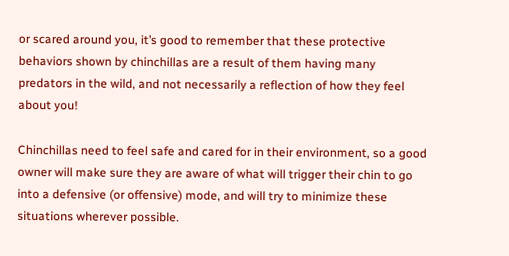or scared around you, it’s good to remember that these protective behaviors shown by chinchillas are a result of them having many predators in the wild, and not necessarily a reflection of how they feel about you!

Chinchillas need to feel safe and cared for in their environment, so a good owner will make sure they are aware of what will trigger their chin to go into a defensive (or offensive) mode, and will try to minimize these situations wherever possible.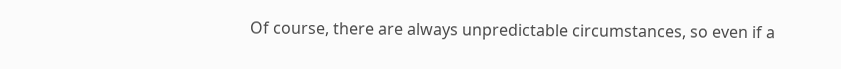Of course, there are always unpredictable circumstances, so even if a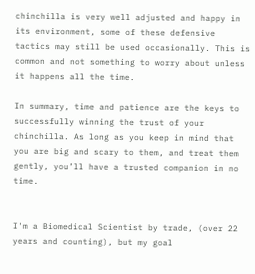chinchilla is very well adjusted and happy in its environment, some of these defensive tactics may still be used occasionally. This is common and not something to worry about unless it happens all the time.

In summary, time and patience are the keys to successfully winning the trust of your chinchilla. As long as you keep in mind that you are big and scary to them, and treat them gently, you’ll have a trusted companion in no time.


I'm a Biomedical Scientist by trade, (over 22 years and counting), but my goal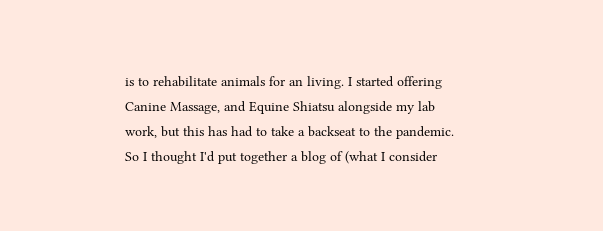is to rehabilitate animals for an living. I started offering Canine Massage, and Equine Shiatsu alongside my lab work, but this has had to take a backseat to the pandemic. So I thought I'd put together a blog of (what I consider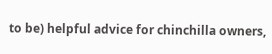to be) helpful advice for chinchilla owners,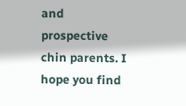and prospective chin parents. I hope you find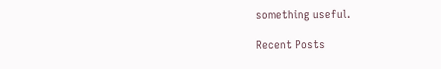something useful.

Recent Posts